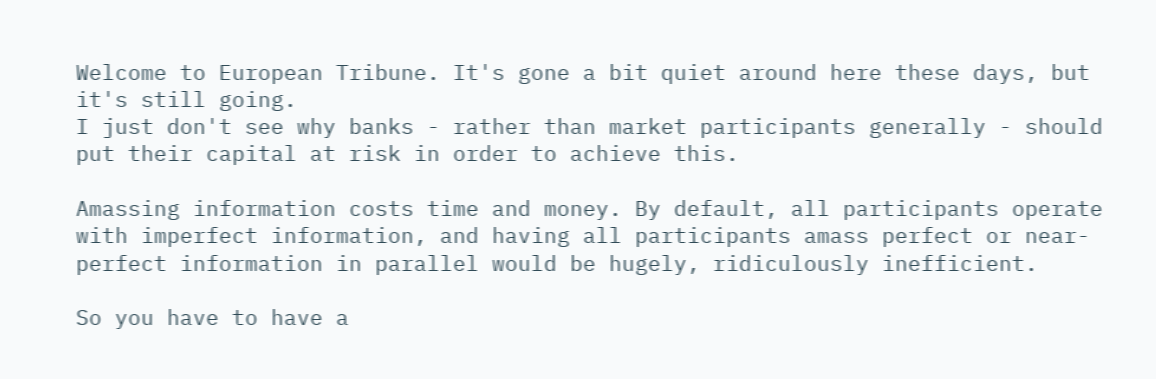Welcome to European Tribune. It's gone a bit quiet around here these days, but it's still going.
I just don't see why banks - rather than market participants generally - should put their capital at risk in order to achieve this.

Amassing information costs time and money. By default, all participants operate with imperfect information, and having all participants amass perfect or near-perfect information in parallel would be hugely, ridiculously inefficient.

So you have to have a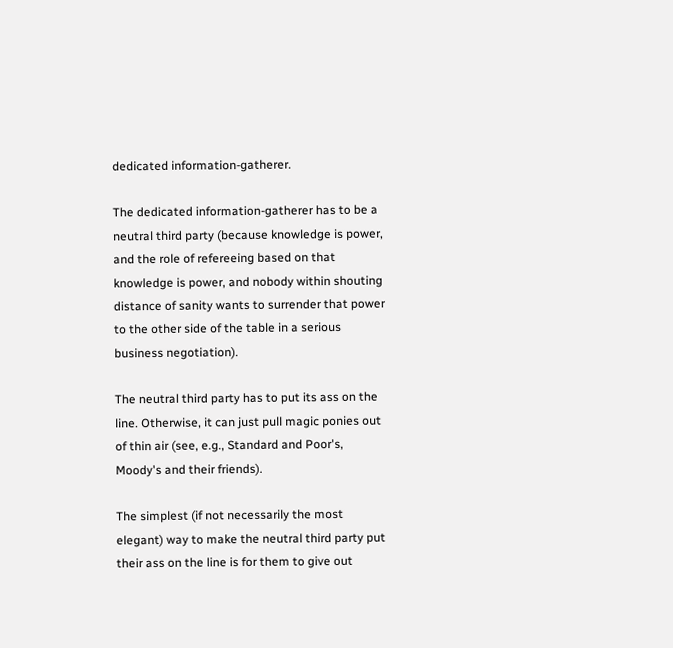dedicated information-gatherer.

The dedicated information-gatherer has to be a neutral third party (because knowledge is power, and the role of refereeing based on that knowledge is power, and nobody within shouting distance of sanity wants to surrender that power to the other side of the table in a serious business negotiation).

The neutral third party has to put its ass on the line. Otherwise, it can just pull magic ponies out of thin air (see, e.g., Standard and Poor's, Moody's and their friends).

The simplest (if not necessarily the most elegant) way to make the neutral third party put their ass on the line is for them to give out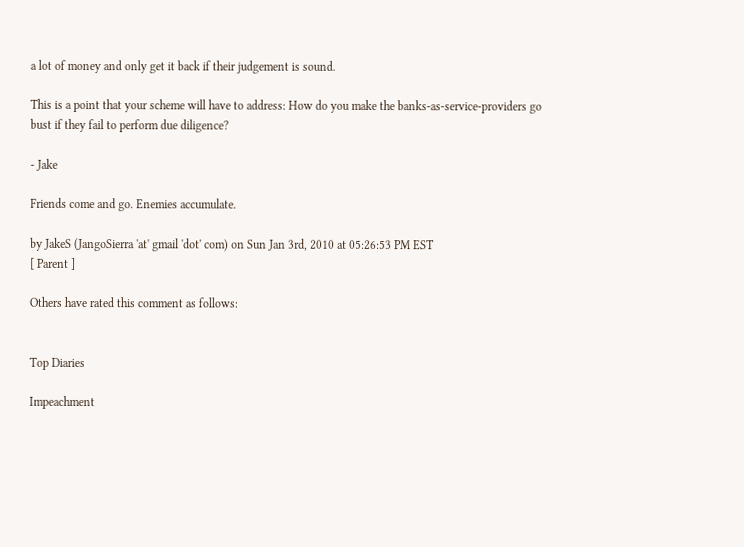a lot of money and only get it back if their judgement is sound.

This is a point that your scheme will have to address: How do you make the banks-as-service-providers go bust if they fail to perform due diligence?

- Jake

Friends come and go. Enemies accumulate.

by JakeS (JangoSierra 'at' gmail 'dot' com) on Sun Jan 3rd, 2010 at 05:26:53 PM EST
[ Parent ]

Others have rated this comment as follows:


Top Diaries

Impeachment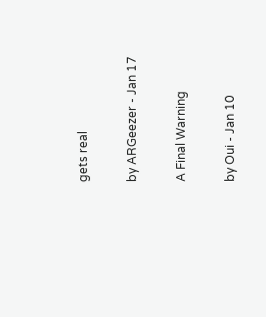gets real

by ARGeezer - Jan 17

A Final Warning

by Oui - Jan 10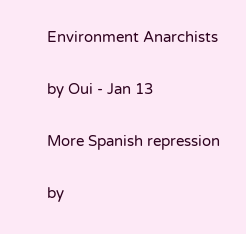Environment Anarchists

by Oui - Jan 13

More Spanish repression

by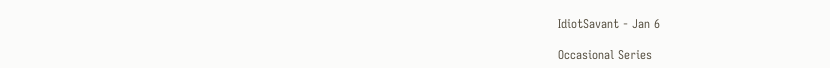IdiotSavant - Jan 6

Occasional Series